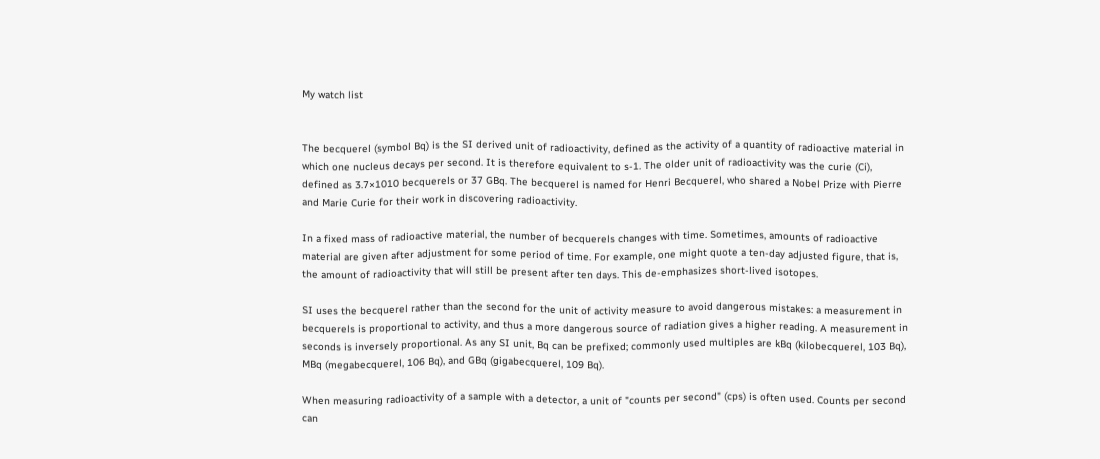My watch list


The becquerel (symbol Bq) is the SI derived unit of radioactivity, defined as the activity of a quantity of radioactive material in which one nucleus decays per second. It is therefore equivalent to s-1. The older unit of radioactivity was the curie (Ci), defined as 3.7×1010 becquerels or 37 GBq. The becquerel is named for Henri Becquerel, who shared a Nobel Prize with Pierre and Marie Curie for their work in discovering radioactivity.

In a fixed mass of radioactive material, the number of becquerels changes with time. Sometimes, amounts of radioactive material are given after adjustment for some period of time. For example, one might quote a ten-day adjusted figure, that is, the amount of radioactivity that will still be present after ten days. This de-emphasizes short-lived isotopes.

SI uses the becquerel rather than the second for the unit of activity measure to avoid dangerous mistakes: a measurement in becquerels is proportional to activity, and thus a more dangerous source of radiation gives a higher reading. A measurement in seconds is inversely proportional. As any SI unit, Bq can be prefixed; commonly used multiples are kBq (kilobecquerel, 103 Bq), MBq (megabecquerel, 106 Bq), and GBq (gigabecquerel, 109 Bq).

When measuring radioactivity of a sample with a detector, a unit of "counts per second" (cps) is often used. Counts per second can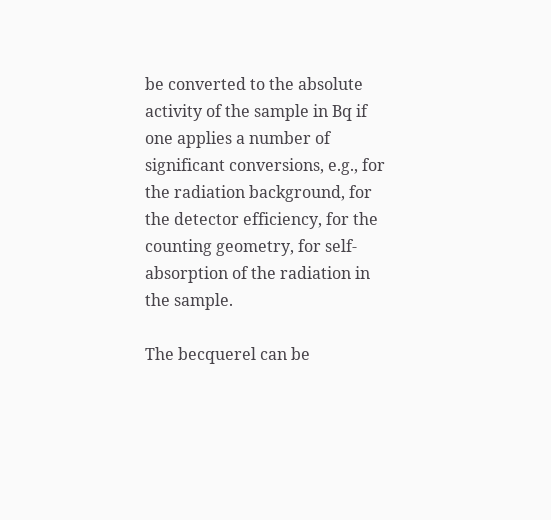be converted to the absolute activity of the sample in Bq if one applies a number of significant conversions, e.g., for the radiation background, for the detector efficiency, for the counting geometry, for self-absorption of the radiation in the sample.

The becquerel can be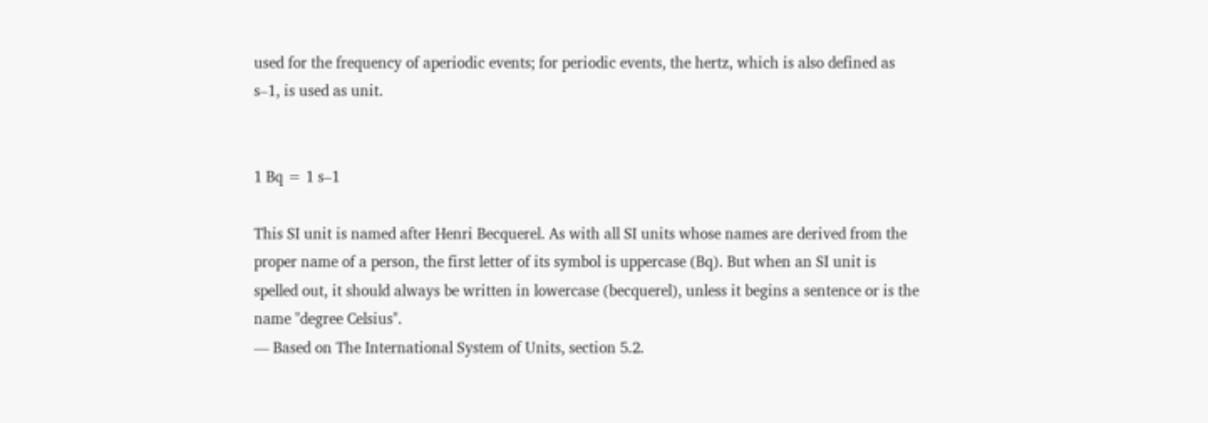used for the frequency of aperiodic events; for periodic events, the hertz, which is also defined as s–1, is used as unit.


1 Bq = 1 s–1

This SI unit is named after Henri Becquerel. As with all SI units whose names are derived from the proper name of a person, the first letter of its symbol is uppercase (Bq). But when an SI unit is spelled out, it should always be written in lowercase (becquerel), unless it begins a sentence or is the name "degree Celsius".
— Based on The International System of Units, section 5.2.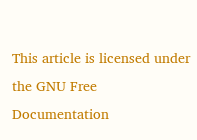This article is licensed under the GNU Free Documentation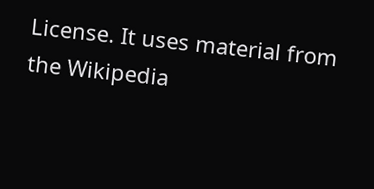License. It uses material from the Wikipedia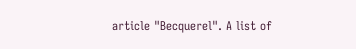article "Becquerel". A list of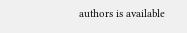authors is available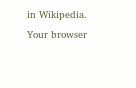in Wikipedia.
Your browser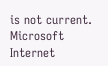is not current. Microsoft Internet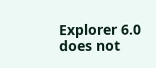Explorer 6.0 does not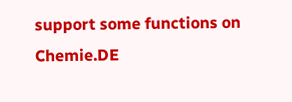support some functions on Chemie.DE